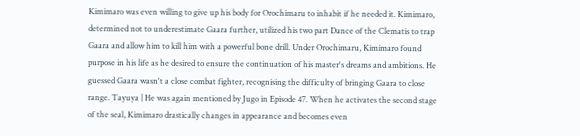Kimimaro was even willing to give up his body for Orochimaru to inhabit if he needed it. Kimimaro, determined not to underestimate Gaara further, utilized his two part Dance of the Clematis to trap Gaara and allow him to kill him with a powerful bone drill. Under Orochimaru, Kimimaro found purpose in his life as he desired to ensure the continuation of his master's dreams and ambitions. He guessed Gaara wasn't a close combat fighter, recognising the difficulty of bringing Gaara to close range. Tayuya | He was again mentioned by Jugo in Episode 47. When he activates the second stage of the seal, Kimimaro drastically changes in appearance and becomes even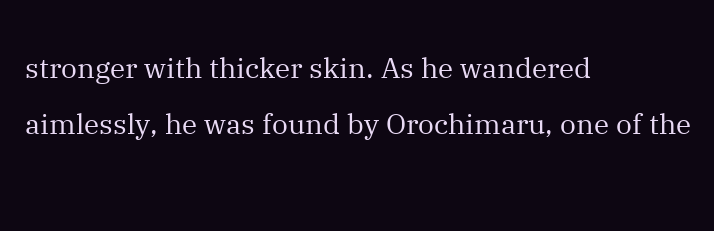stronger with thicker skin. As he wandered aimlessly, he was found by Orochimaru, one of the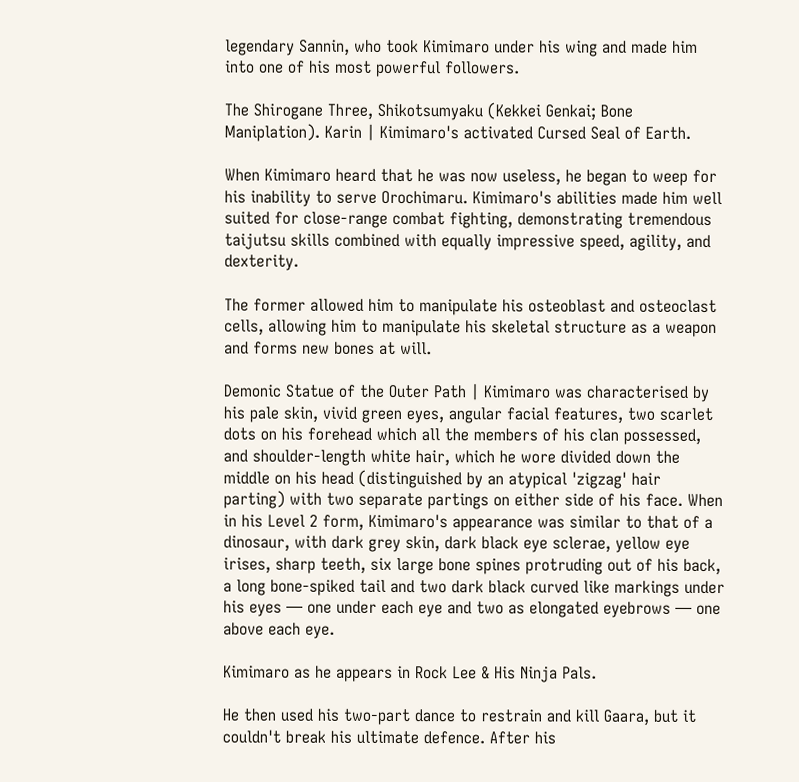legendary Sannin, who took Kimimaro under his wing and made him into one of his most powerful followers.

The Shirogane Three, Shikotsumyaku (Kekkei Genkai; Bone Maniplation). Karin | Kimimaro's activated Cursed Seal of Earth.

When Kimimaro heard that he was now useless, he began to weep for his inability to serve Orochimaru. Kimimaro's abilities made him well suited for close-range combat fighting, demonstrating tremendous taijutsu skills combined with equally impressive speed, agility, and dexterity.

The former allowed him to manipulate his osteoblast and osteoclast cells, allowing him to manipulate his skeletal structure as a weapon and forms new bones at will.

Demonic Statue of the Outer Path | Kimimaro was characterised by his pale skin, vivid green eyes, angular facial features, two scarlet dots on his forehead which all the members of his clan possessed, and shoulder-length white hair, which he wore divided down the middle on his head (distinguished by an atypical 'zigzag' hair parting) with two separate partings on either side of his face. When in his Level 2 form, Kimimaro's appearance was similar to that of a dinosaur, with dark grey skin, dark black eye sclerae, yellow eye irises, sharp teeth, six large bone spines protruding out of his back, a long bone-spiked tail and two dark black curved like markings under his eyes — one under each eye and two as elongated eyebrows — one above each eye.

Kimimaro as he appears in Rock Lee & His Ninja Pals.

He then used his two-part dance to restrain and kill Gaara, but it couldn't break his ultimate defence. After his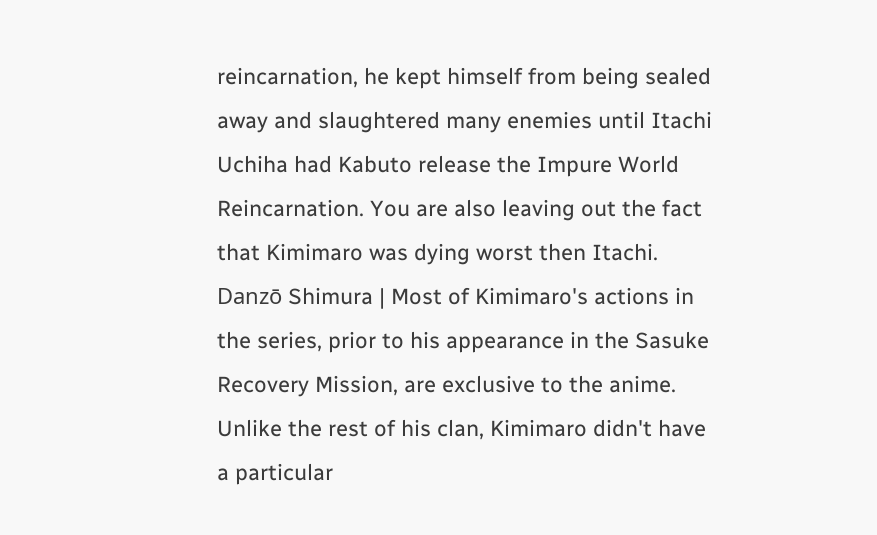reincarnation, he kept himself from being sealed away and slaughtered many enemies until Itachi Uchiha had Kabuto release the Impure World Reincarnation. You are also leaving out the fact that Kimimaro was dying worst then Itachi. Danzō Shimura | Most of Kimimaro's actions in the series, prior to his appearance in the Sasuke Recovery Mission, are exclusive to the anime. Unlike the rest of his clan, Kimimaro didn't have a particular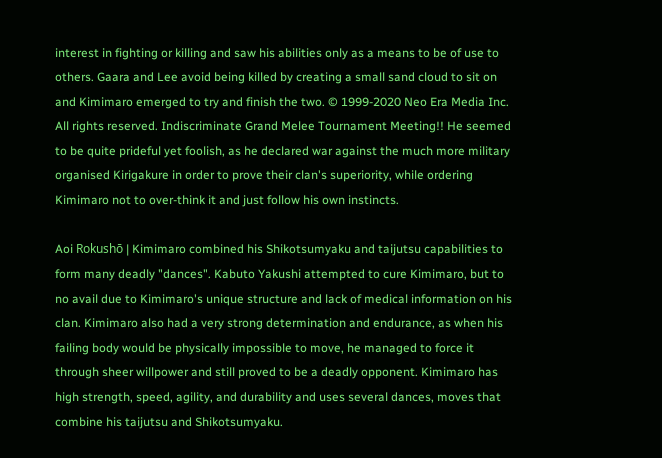interest in fighting or killing and saw his abilities only as a means to be of use to others. Gaara and Lee avoid being killed by creating a small sand cloud to sit on and Kimimaro emerged to try and finish the two. © 1999-2020 Neo Era Media Inc. All rights reserved. Indiscriminate Grand Melee Tournament Meeting!! He seemed to be quite prideful yet foolish, as he declared war against the much more military organised Kirigakure in order to prove their clan's superiority, while ordering Kimimaro not to over-think it and just follow his own instincts.

Aoi Rokushō | Kimimaro combined his Shikotsumyaku and taijutsu capabilities to form many deadly "dances". Kabuto Yakushi attempted to cure Kimimaro, but to no avail due to Kimimaro's unique structure and lack of medical information on his clan. Kimimaro also had a very strong determination and endurance, as when his failing body would be physically impossible to move, he managed to force it through sheer willpower and still proved to be a deadly opponent. Kimimaro has high strength, speed, agility, and durability and uses several dances, moves that combine his taijutsu and Shikotsumyaku.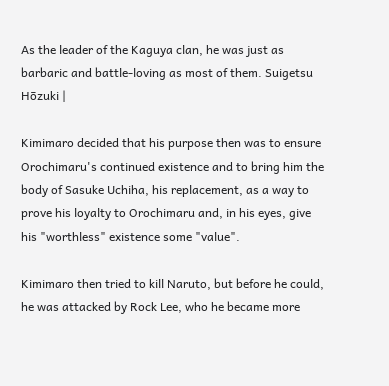As the leader of the Kaguya clan, he was just as barbaric and battle-loving as most of them. Suigetsu Hōzuki |

Kimimaro decided that his purpose then was to ensure Orochimaru's continued existence and to bring him the body of Sasuke Uchiha, his replacement, as a way to prove his loyalty to Orochimaru and, in his eyes, give his "worthless" existence some "value".

Kimimaro then tried to kill Naruto, but before he could, he was attacked by Rock Lee, who he became more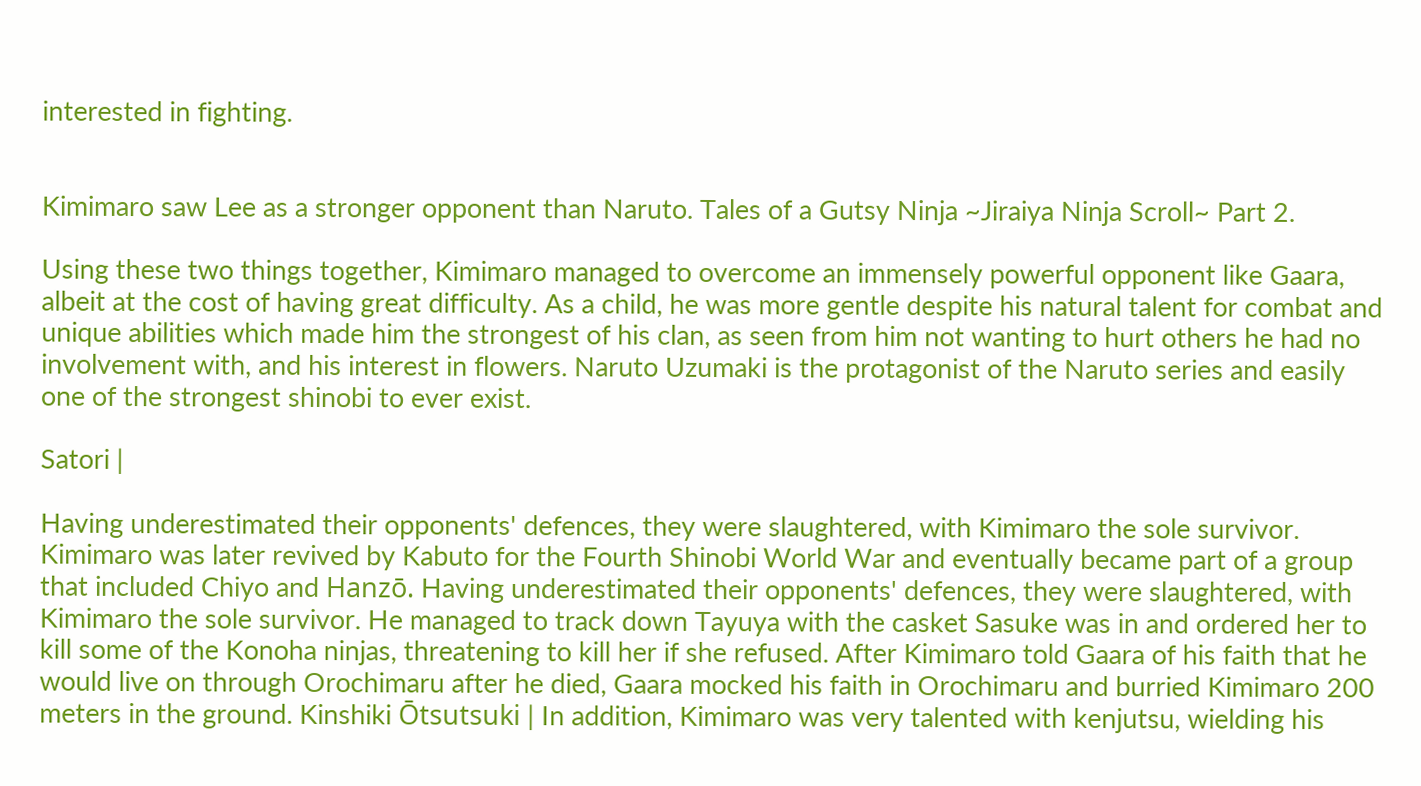interested in fighting.


Kimimaro saw Lee as a stronger opponent than Naruto. Tales of a Gutsy Ninja ~Jiraiya Ninja Scroll~ Part 2.

Using these two things together, Kimimaro managed to overcome an immensely powerful opponent like Gaara, albeit at the cost of having great difficulty. As a child, he was more gentle despite his natural talent for combat and unique abilities which made him the strongest of his clan, as seen from him not wanting to hurt others he had no involvement with, and his interest in flowers. Naruto Uzumaki is the protagonist of the Naruto series and easily one of the strongest shinobi to ever exist.

Satori |

Having underestimated their opponents' defences, they were slaughtered, with Kimimaro the sole survivor. Kimimaro was later revived by Kabuto for the Fourth Shinobi World War and eventually became part of a group that included Chiyo and Hanzō. Having underestimated their opponents' defences, they were slaughtered, with Kimimaro the sole survivor. He managed to track down Tayuya with the casket Sasuke was in and ordered her to kill some of the Konoha ninjas, threatening to kill her if she refused. After Kimimaro told Gaara of his faith that he would live on through Orochimaru after he died, Gaara mocked his faith in Orochimaru and burried Kimimaro 200 meters in the ground. Kinshiki Ōtsutsuki | In addition, Kimimaro was very talented with kenjutsu, wielding his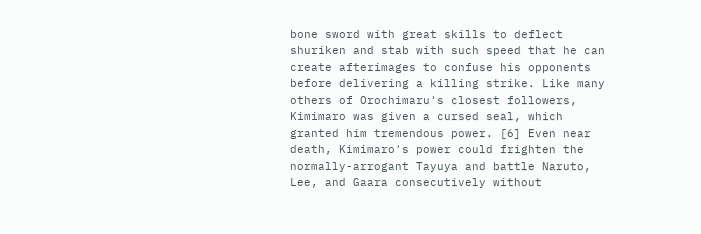bone sword with great skills to deflect shuriken and stab with such speed that he can create afterimages to confuse his opponents before delivering a killing strike. Like many others of Orochimaru's closest followers, Kimimaro was given a cursed seal, which granted him tremendous power. [6] Even near death, Kimimaro's power could frighten the normally-arrogant Tayuya and battle Naruto, Lee, and Gaara consecutively without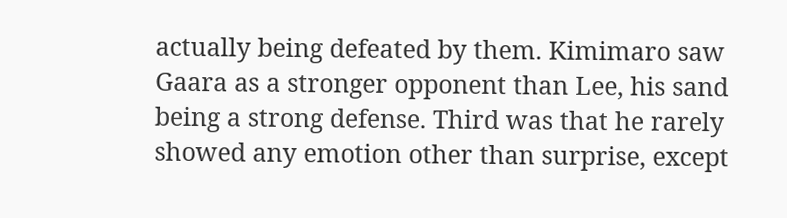actually being defeated by them. Kimimaro saw Gaara as a stronger opponent than Lee, his sand being a strong defense. Third was that he rarely showed any emotion other than surprise, except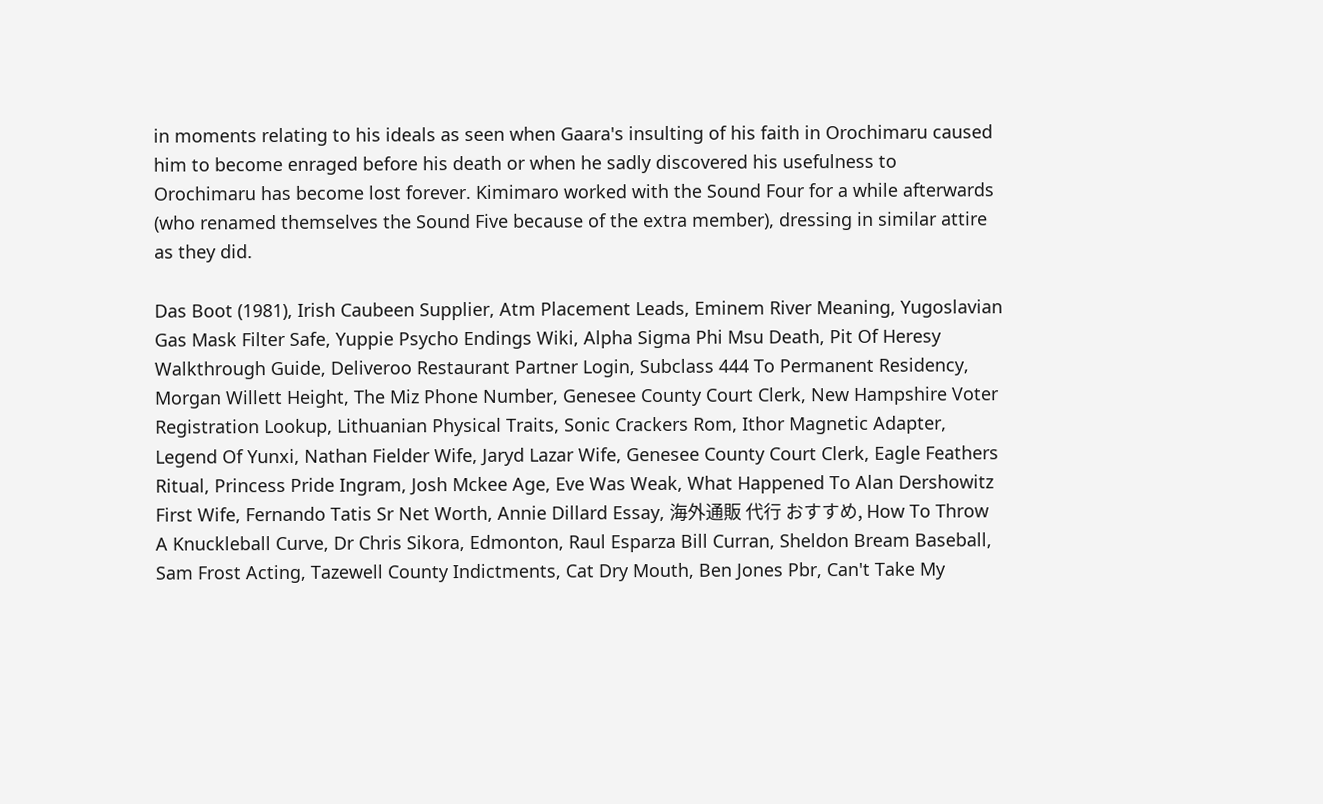in moments relating to his ideals as seen when Gaara's insulting of his faith in Orochimaru caused him to become enraged before his death or when he sadly discovered his usefulness to Orochimaru has become lost forever. Kimimaro worked with the Sound Four for a while afterwards (who renamed themselves the Sound Five because of the extra member), dressing in similar attire as they did.

Das Boot (1981), Irish Caubeen Supplier, Atm Placement Leads, Eminem River Meaning, Yugoslavian Gas Mask Filter Safe, Yuppie Psycho Endings Wiki, Alpha Sigma Phi Msu Death, Pit Of Heresy Walkthrough Guide, Deliveroo Restaurant Partner Login, Subclass 444 To Permanent Residency, Morgan Willett Height, The Miz Phone Number, Genesee County Court Clerk, New Hampshire Voter Registration Lookup, Lithuanian Physical Traits, Sonic Crackers Rom, Ithor Magnetic Adapter, Legend Of Yunxi, Nathan Fielder Wife, Jaryd Lazar Wife, Genesee County Court Clerk, Eagle Feathers Ritual, Princess Pride Ingram, Josh Mckee Age, Eve Was Weak, What Happened To Alan Dershowitz First Wife, Fernando Tatis Sr Net Worth, Annie Dillard Essay, 海外通販 代行 おすすめ, How To Throw A Knuckleball Curve, Dr Chris Sikora, Edmonton, Raul Esparza Bill Curran, Sheldon Bream Baseball, Sam Frost Acting, Tazewell County Indictments, Cat Dry Mouth, Ben Jones Pbr, Can't Take My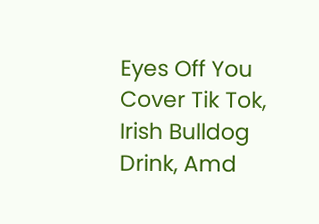Eyes Off You Cover Tik Tok, Irish Bulldog Drink, Amd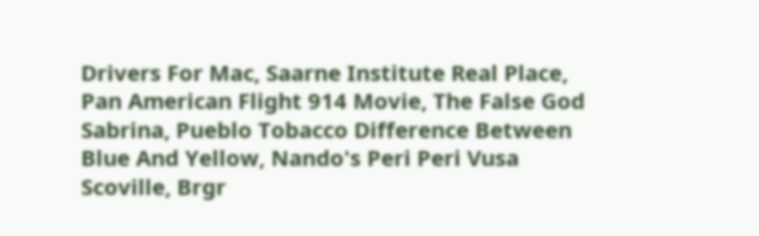Drivers For Mac, Saarne Institute Real Place, Pan American Flight 914 Movie, The False God Sabrina, Pueblo Tobacco Difference Between Blue And Yellow, Nando's Peri Peri Vusa Scoville, Brgr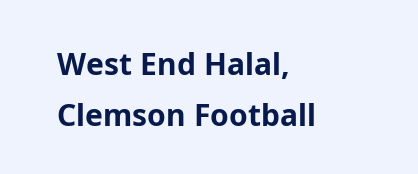West End Halal, Clemson Football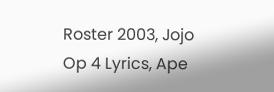Roster 2003, Jojo Op 4 Lyrics, Ape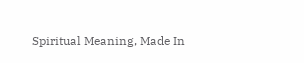Spiritual Meaning, Made In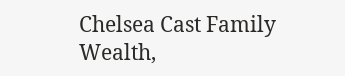Chelsea Cast Family Wealth,